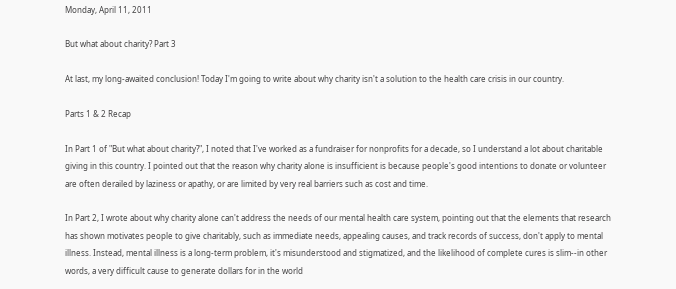Monday, April 11, 2011

But what about charity? Part 3

At last, my long-awaited conclusion! Today I'm going to write about why charity isn't a solution to the health care crisis in our country.

Parts 1 & 2 Recap

In Part 1 of "But what about charity?", I noted that I've worked as a fundraiser for nonprofits for a decade, so I understand a lot about charitable giving in this country. I pointed out that the reason why charity alone is insufficient is because people's good intentions to donate or volunteer are often derailed by laziness or apathy, or are limited by very real barriers such as cost and time.

In Part 2, I wrote about why charity alone can't address the needs of our mental health care system, pointing out that the elements that research has shown motivates people to give charitably, such as immediate needs, appealing causes, and track records of success, don't apply to mental illness. Instead, mental illness is a long-term problem, it's misunderstood and stigmatized, and the likelihood of complete cures is slim--in other words, a very difficult cause to generate dollars for in the world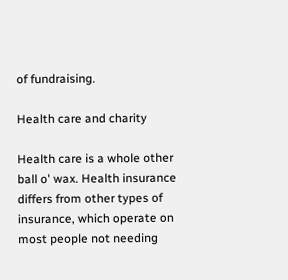of fundraising.

Health care and charity

Health care is a whole other ball o' wax. Health insurance differs from other types of insurance, which operate on most people not needing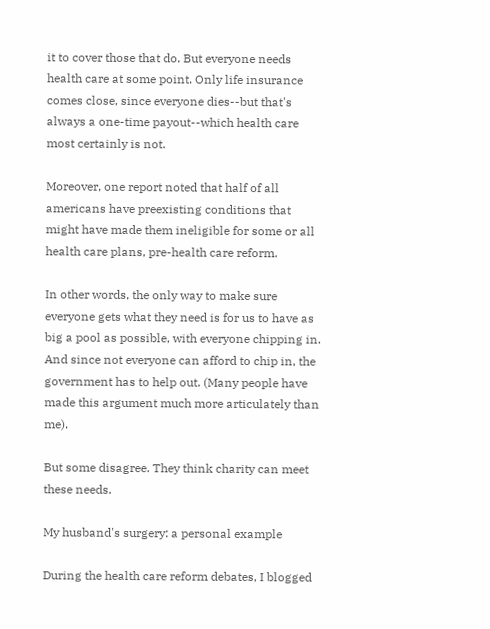it to cover those that do. But everyone needs health care at some point. Only life insurance comes close, since everyone dies--but that's always a one-time payout--which health care most certainly is not.

Moreover, one report noted that half of all americans have preexisting conditions that might have made them ineligible for some or all health care plans, pre-health care reform.

In other words, the only way to make sure everyone gets what they need is for us to have as big a pool as possible, with everyone chipping in. And since not everyone can afford to chip in, the government has to help out. (Many people have made this argument much more articulately than me).

But some disagree. They think charity can meet these needs.

My husband's surgery: a personal example

During the health care reform debates, I blogged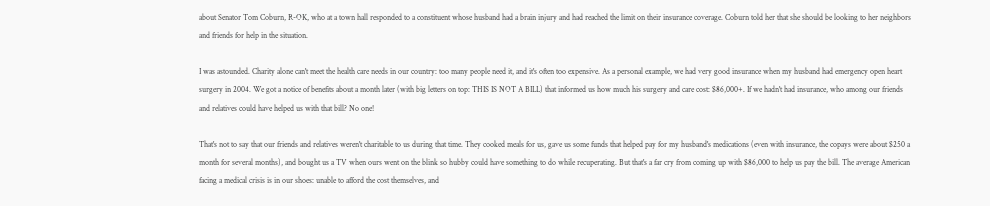about Senator Tom Coburn, R-OK, who at a town hall responded to a constituent whose husband had a brain injury and had reached the limit on their insurance coverage. Coburn told her that she should be looking to her neighbors and friends for help in the situation.

I was astounded. Charity alone can't meet the health care needs in our country: too many people need it, and it's often too expensive. As a personal example, we had very good insurance when my husband had emergency open heart surgery in 2004. We got a notice of benefits about a month later (with big letters on top: THIS IS NOT A BILL) that informed us how much his surgery and care cost: $86,000+. If we hadn't had insurance, who among our friends and relatives could have helped us with that bill? No one!

That's not to say that our friends and relatives weren't charitable to us during that time. They cooked meals for us, gave us some funds that helped pay for my husband's medications (even with insurance, the copays were about $250 a month for several months), and bought us a TV when ours went on the blink so hubby could have something to do while recuperating. But that's a far cry from coming up with $86,000 to help us pay the bill. The average American facing a medical crisis is in our shoes: unable to afford the cost themselves, and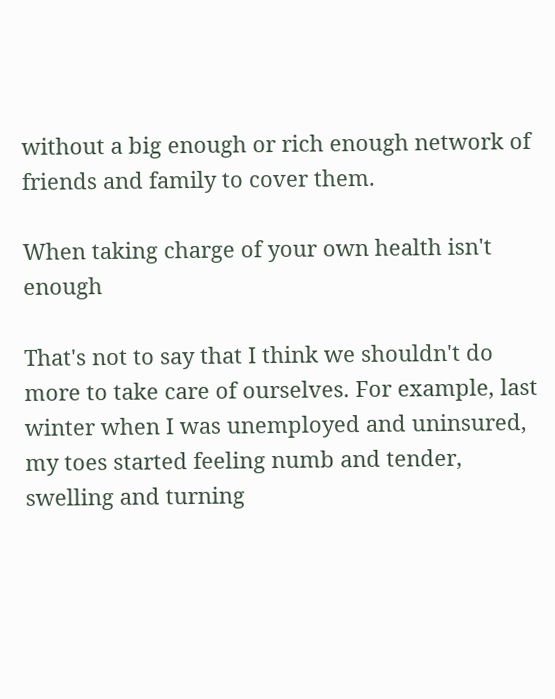without a big enough or rich enough network of friends and family to cover them.

When taking charge of your own health isn't enough

That's not to say that I think we shouldn't do more to take care of ourselves. For example, last winter when I was unemployed and uninsured, my toes started feeling numb and tender, swelling and turning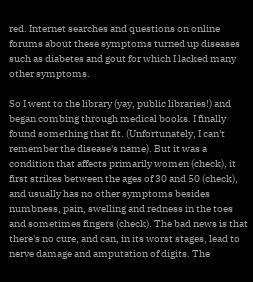red. Internet searches and questions on online forums about these symptoms turned up diseases such as diabetes and gout for which I lacked many other symptoms.

So I went to the library (yay, public libraries!) and began combing through medical books. I finally found something that fit. (Unfortunately, I can't remember the disease's name). But it was a condition that affects primarily women (check), it first strikes between the ages of 30 and 50 (check), and usually has no other symptoms besides numbness, pain, swelling and redness in the toes and sometimes fingers (check). The bad news is that there's no cure, and can, in its worst stages, lead to nerve damage and amputation of digits. The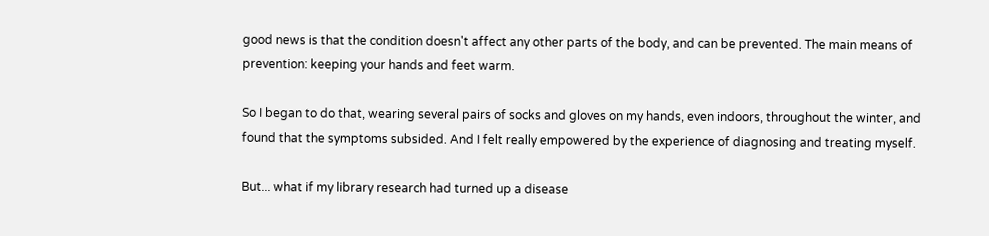good news is that the condition doesn't affect any other parts of the body, and can be prevented. The main means of prevention: keeping your hands and feet warm.

So I began to do that, wearing several pairs of socks and gloves on my hands, even indoors, throughout the winter, and found that the symptoms subsided. And I felt really empowered by the experience of diagnosing and treating myself.

But... what if my library research had turned up a disease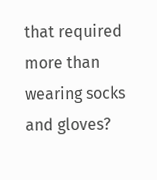that required more than wearing socks and gloves?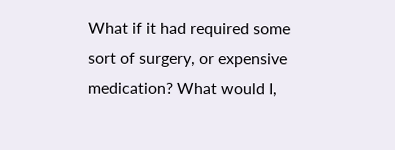What if it had required some sort of surgery, or expensive medication? What would I,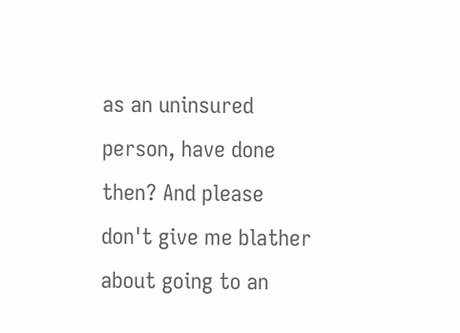as an uninsured person, have done then? And please don't give me blather about going to an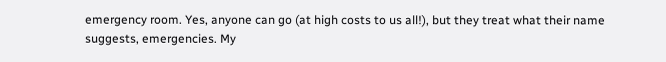emergency room. Yes, anyone can go (at high costs to us all!), but they treat what their name suggests, emergencies. My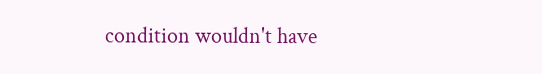condition wouldn't have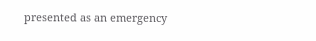presented as an emergency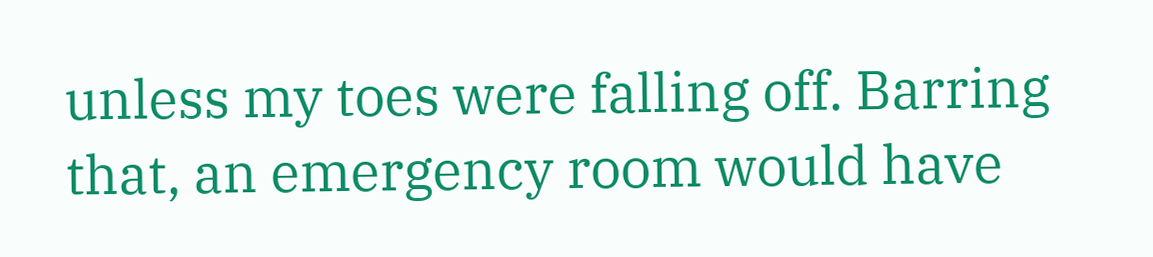unless my toes were falling off. Barring that, an emergency room would have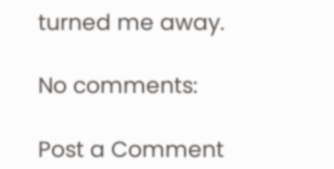turned me away.

No comments:

Post a Comment